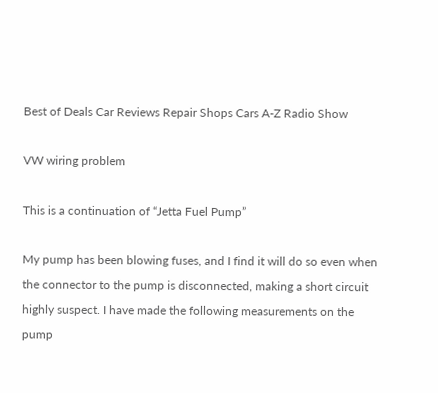Best of Deals Car Reviews Repair Shops Cars A-Z Radio Show

VW wiring problem

This is a continuation of “Jetta Fuel Pump”

My pump has been blowing fuses, and I find it will do so even when the connector to the pump is disconnected, making a short circuit highly suspect. I have made the following measurements on the pump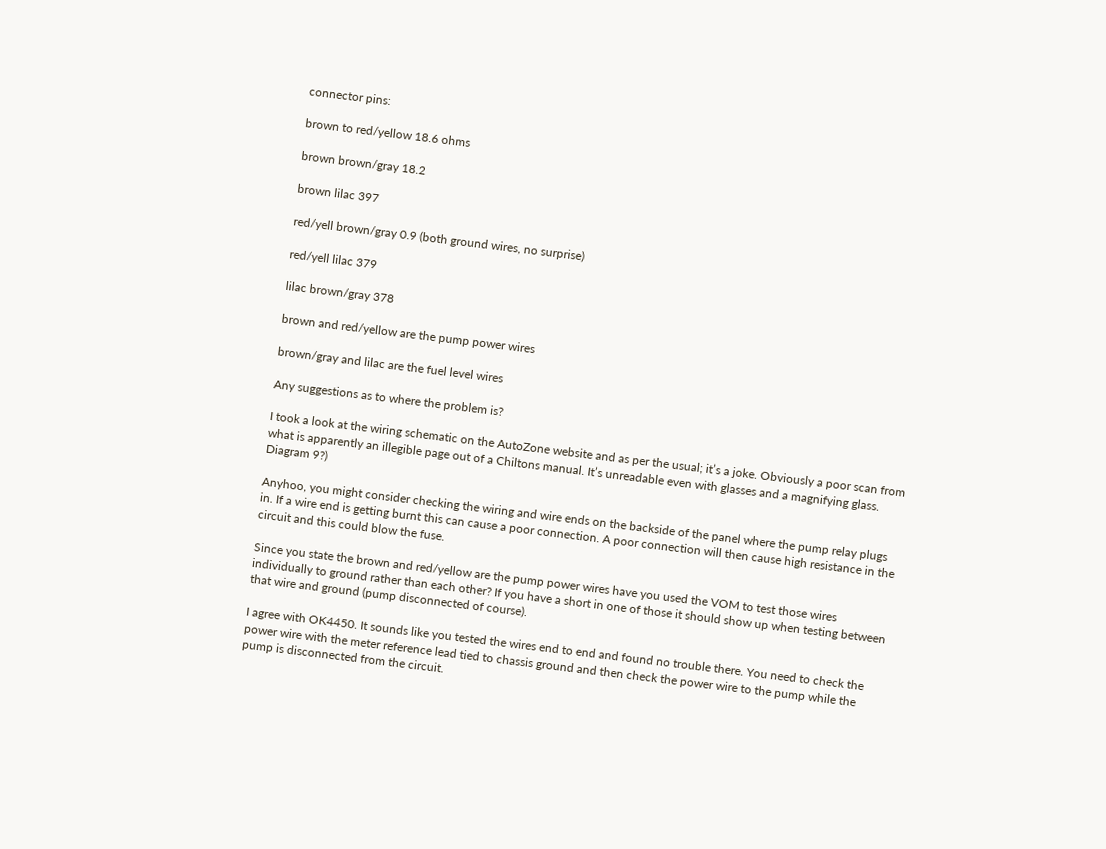connector pins:

brown to red/yellow 18.6 ohms

brown brown/gray 18.2

brown lilac 397

red/yell brown/gray 0.9 (both ground wires, no surprise)

red/yell lilac 379

lilac brown/gray 378

brown and red/yellow are the pump power wires

brown/gray and lilac are the fuel level wires

Any suggestions as to where the problem is?

I took a look at the wiring schematic on the AutoZone website and as per the usual; it’s a joke. Obviously a poor scan from what is apparently an illegible page out of a Chiltons manual. It’s unreadable even with glasses and a magnifying glass. Diagram 9?)

Anyhoo, you might consider checking the wiring and wire ends on the backside of the panel where the pump relay plugs in. If a wire end is getting burnt this can cause a poor connection. A poor connection will then cause high resistance in the circuit and this could blow the fuse.

Since you state the brown and red/yellow are the pump power wires have you used the VOM to test those wires individually to ground rather than each other? If you have a short in one of those it should show up when testing between that wire and ground (pump disconnected of course).

I agree with OK4450. It sounds like you tested the wires end to end and found no trouble there. You need to check the power wire with the meter reference lead tied to chassis ground and then check the power wire to the pump while the pump is disconnected from the circuit.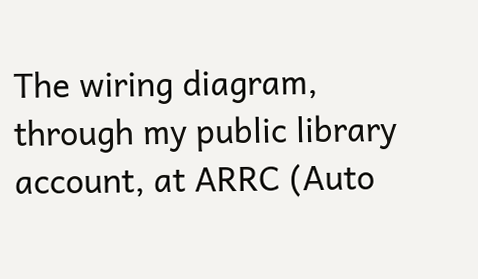The wiring diagram, through my public library account, at ARRC (Auto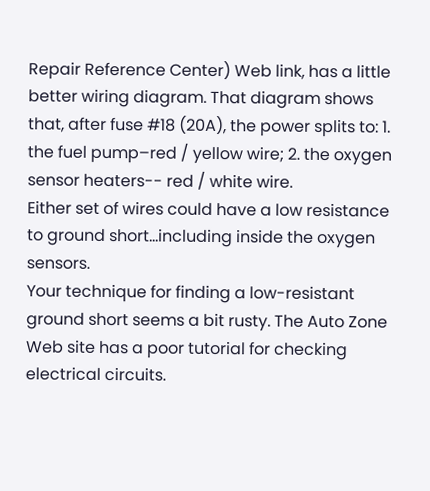Repair Reference Center) Web link, has a little better wiring diagram. That diagram shows that, after fuse #18 (20A), the power splits to: 1. the fuel pump–red / yellow wire; 2. the oxygen sensor heaters-- red / white wire.
Either set of wires could have a low resistance to ground short…including inside the oxygen sensors.
Your technique for finding a low-resistant ground short seems a bit rusty. The Auto Zone Web site has a poor tutorial for checking electrical circuits.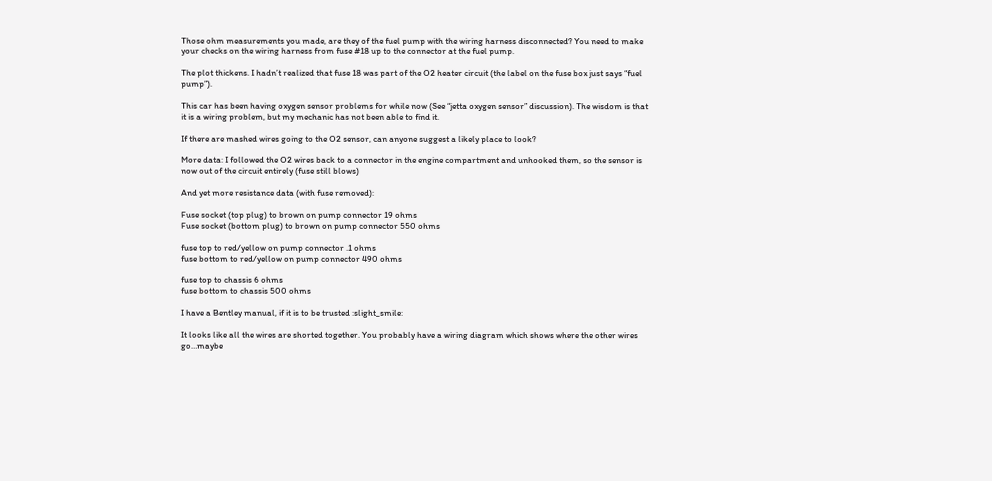Those ohm measurements you made, are they of the fuel pump with the wiring harness disconnected? You need to make your checks on the wiring harness from fuse #18 up to the connector at the fuel pump.

The plot thickens. I hadn’t realized that fuse 18 was part of the O2 heater circuit (the label on the fuse box just says “fuel pump”).

This car has been having oxygen sensor problems for while now (See “jetta oxygen sensor” discussion). The wisdom is that it is a wiring problem, but my mechanic has not been able to find it.

If there are mashed wires going to the O2 sensor, can anyone suggest a likely place to look?

More data: I followed the O2 wires back to a connector in the engine compartment and unhooked them, so the sensor is now out of the circuit entirely (fuse still blows)

And yet more resistance data (with fuse removed):

Fuse socket (top plug) to brown on pump connector 19 ohms
Fuse socket (bottom plug) to brown on pump connector 550 ohms

fuse top to red/yellow on pump connector .1 ohms
fuse bottom to red/yellow on pump connector 490 ohms

fuse top to chassis 6 ohms
fuse bottom to chassis 500 ohms

I have a Bentley manual, if it is to be trusted :slight_smile:

It looks like all the wires are shorted together. You probably have a wiring diagram which shows where the other wires go…maybe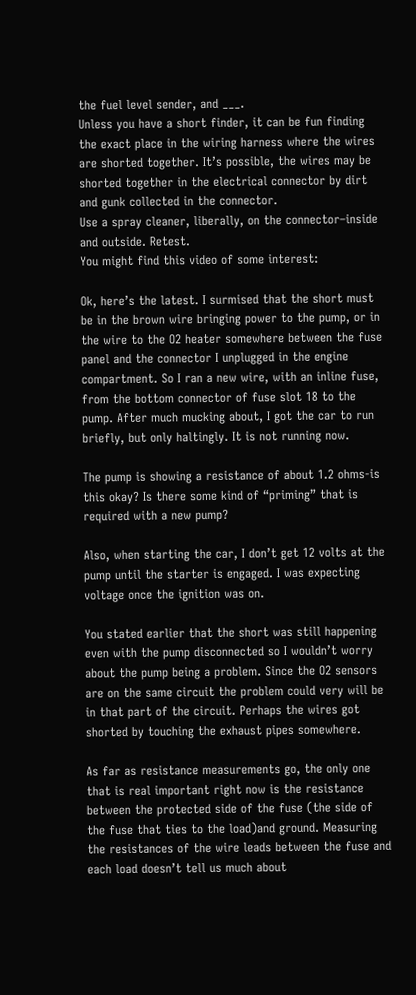the fuel level sender, and ___.
Unless you have a short finder, it can be fun finding the exact place in the wiring harness where the wires are shorted together. It’s possible, the wires may be shorted together in the electrical connector by dirt and gunk collected in the connector.
Use a spray cleaner, liberally, on the connector–inside and outside. Retest.
You might find this video of some interest:

Ok, here’s the latest. I surmised that the short must be in the brown wire bringing power to the pump, or in the wire to the O2 heater somewhere between the fuse panel and the connector I unplugged in the engine compartment. So I ran a new wire, with an inline fuse, from the bottom connector of fuse slot 18 to the pump. After much mucking about, I got the car to run briefly, but only haltingly. It is not running now.

The pump is showing a resistance of about 1.2 ohms-is this okay? Is there some kind of “priming” that is required with a new pump?

Also, when starting the car, I don’t get 12 volts at the pump until the starter is engaged. I was expecting voltage once the ignition was on.

You stated earlier that the short was still happening even with the pump disconnected so I wouldn’t worry about the pump being a problem. Since the O2 sensors are on the same circuit the problem could very will be in that part of the circuit. Perhaps the wires got shorted by touching the exhaust pipes somewhere.

As far as resistance measurements go, the only one that is real important right now is the resistance between the protected side of the fuse (the side of the fuse that ties to the load)and ground. Measuring the resistances of the wire leads between the fuse and each load doesn’t tell us much about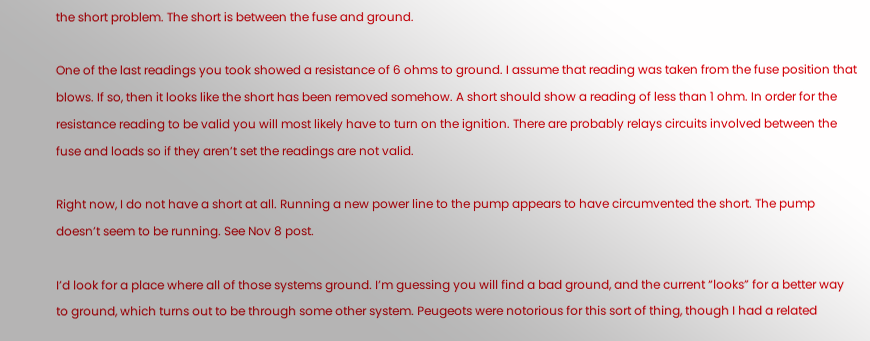the short problem. The short is between the fuse and ground.

One of the last readings you took showed a resistance of 6 ohms to ground. I assume that reading was taken from the fuse position that blows. If so, then it looks like the short has been removed somehow. A short should show a reading of less than 1 ohm. In order for the resistance reading to be valid you will most likely have to turn on the ignition. There are probably relays circuits involved between the fuse and loads so if they aren’t set the readings are not valid.

Right now, I do not have a short at all. Running a new power line to the pump appears to have circumvented the short. The pump doesn’t seem to be running. See Nov 8 post.

I’d look for a place where all of those systems ground. I’m guessing you will find a bad ground, and the current “looks” for a better way to ground, which turns out to be through some other system. Peugeots were notorious for this sort of thing, though I had a related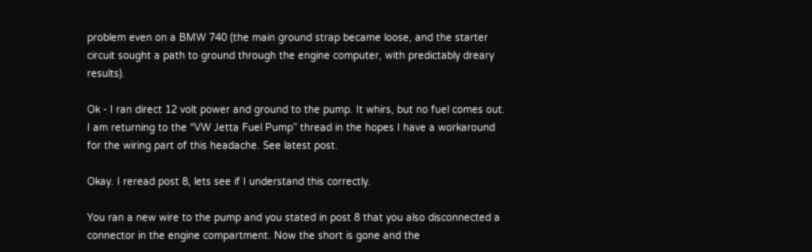problem even on a BMW 740 (the main ground strap became loose, and the starter circuit sought a path to ground through the engine computer, with predictably dreary results).

Ok - I ran direct 12 volt power and ground to the pump. It whirs, but no fuel comes out. I am returning to the “VW Jetta Fuel Pump” thread in the hopes I have a workaround for the wiring part of this headache. See latest post.

Okay. I reread post 8, lets see if I understand this correctly.

You ran a new wire to the pump and you stated in post 8 that you also disconnected a connector in the engine compartment. Now the short is gone and the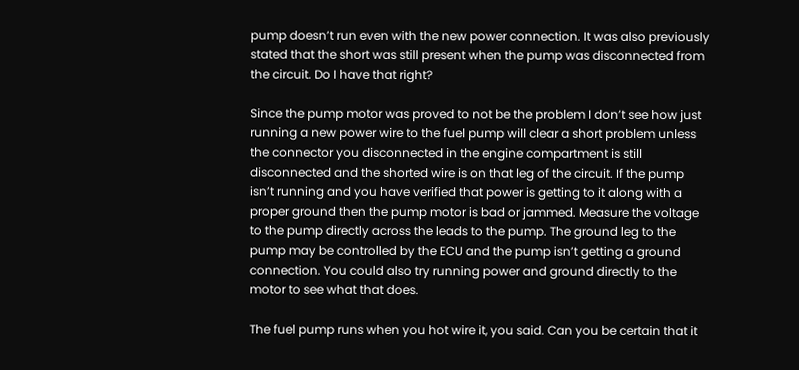pump doesn’t run even with the new power connection. It was also previously stated that the short was still present when the pump was disconnected from the circuit. Do I have that right?

Since the pump motor was proved to not be the problem I don’t see how just running a new power wire to the fuel pump will clear a short problem unless the connector you disconnected in the engine compartment is still disconnected and the shorted wire is on that leg of the circuit. If the pump isn’t running and you have verified that power is getting to it along with a proper ground then the pump motor is bad or jammed. Measure the voltage to the pump directly across the leads to the pump. The ground leg to the pump may be controlled by the ECU and the pump isn’t getting a ground connection. You could also try running power and ground directly to the motor to see what that does.

The fuel pump runs when you hot wire it, you said. Can you be certain that it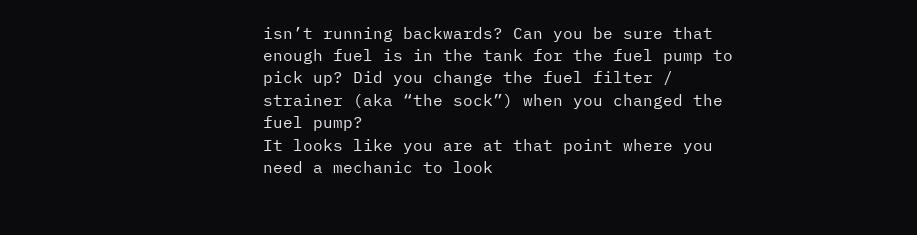isn’t running backwards? Can you be sure that enough fuel is in the tank for the fuel pump to pick up? Did you change the fuel filter / strainer (aka “the sock”) when you changed the fuel pump?
It looks like you are at that point where you need a mechanic to look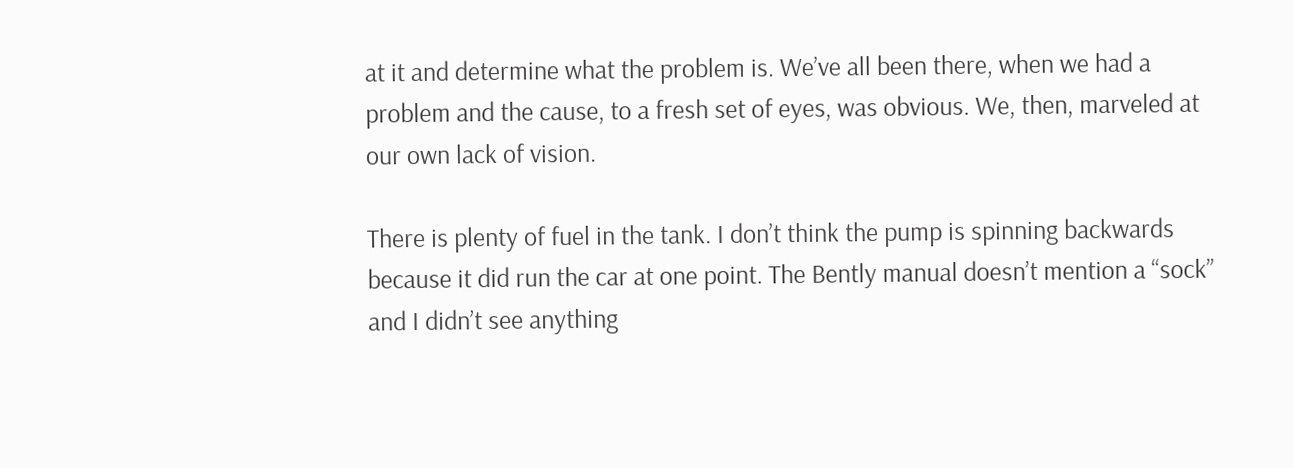at it and determine what the problem is. We’ve all been there, when we had a problem and the cause, to a fresh set of eyes, was obvious. We, then, marveled at our own lack of vision.

There is plenty of fuel in the tank. I don’t think the pump is spinning backwards because it did run the car at one point. The Bently manual doesn’t mention a “sock” and I didn’t see anything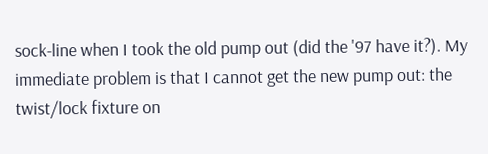sock-line when I took the old pump out (did the '97 have it?). My immediate problem is that I cannot get the new pump out: the twist/lock fixture on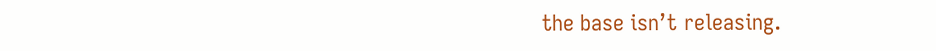the base isn’t releasing.